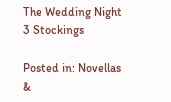The Wedding Night 3 Stockings

Posted in: Novellas &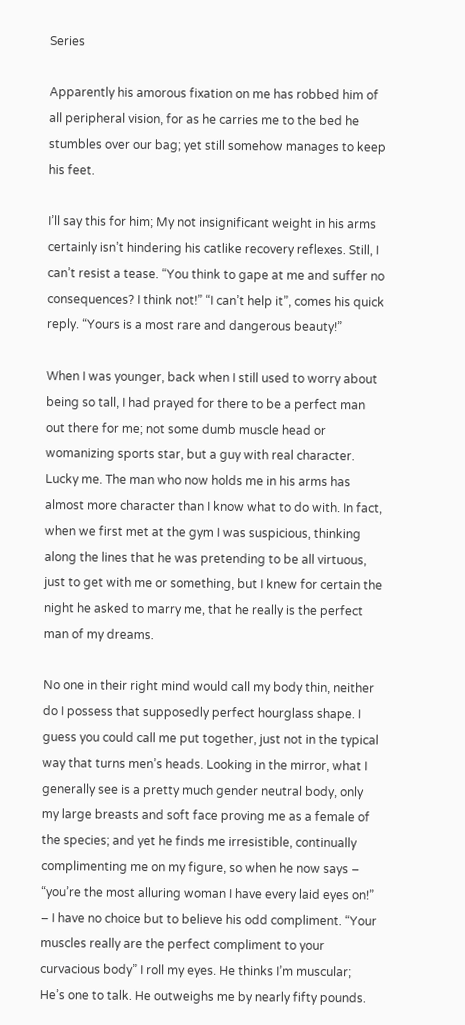Series

Apparently his amorous fixation on me has robbed him of all peripheral vision, for as he carries me to the bed he stumbles over our bag; yet still somehow manages to keep his feet.

I’ll say this for him; My not insignificant weight in his arms certainly isn’t hindering his catlike recovery reflexes. Still, I can’t resist a tease. “You think to gape at me and suffer no consequences? I think not!” “I can’t help it”, comes his quick reply. “Yours is a most rare and dangerous beauty!”

When I was younger, back when I still used to worry about being so tall, I had prayed for there to be a perfect man out there for me; not some dumb muscle head or womanizing sports star, but a guy with real character. Lucky me. The man who now holds me in his arms has almost more character than I know what to do with. In fact, when we first met at the gym I was suspicious, thinking along the lines that he was pretending to be all virtuous, just to get with me or something, but I knew for certain the night he asked to marry me, that he really is the perfect man of my dreams.

No one in their right mind would call my body thin, neither do I possess that supposedly perfect hourglass shape. I guess you could call me put together, just not in the typical way that turns men’s heads. Looking in the mirror, what I generally see is a pretty much gender neutral body, only my large breasts and soft face proving me as a female of the species; and yet he finds me irresistible, continually complimenting me on my figure, so when he now says – “you’re the most alluring woman I have every laid eyes on!” – I have no choice but to believe his odd compliment. “Your muscles really are the perfect compliment to your curvacious body” I roll my eyes. He thinks I’m muscular; He’s one to talk. He outweighs me by nearly fifty pounds.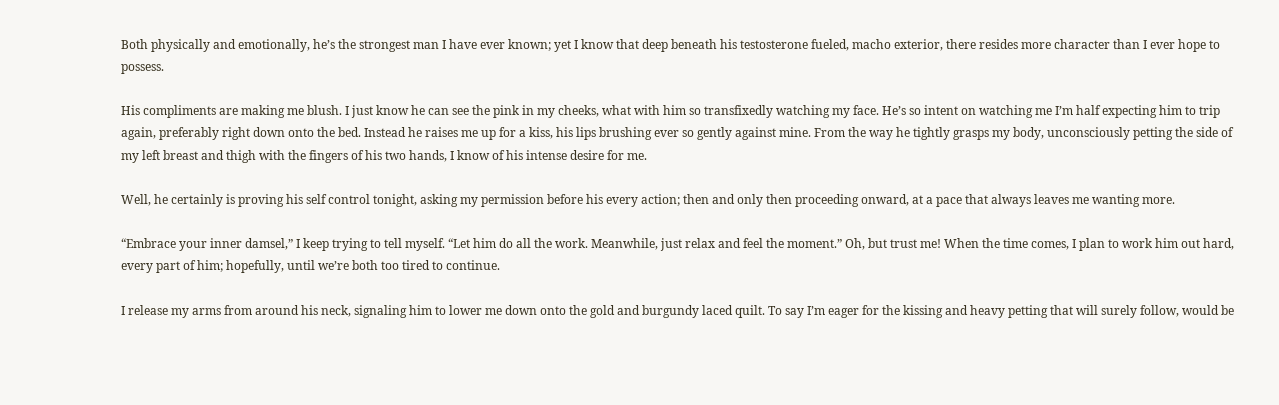Both physically and emotionally, he’s the strongest man I have ever known; yet I know that deep beneath his testosterone fueled, macho exterior, there resides more character than I ever hope to possess.

His compliments are making me blush. I just know he can see the pink in my cheeks, what with him so transfixedly watching my face. He’s so intent on watching me I’m half expecting him to trip again, preferably right down onto the bed. Instead he raises me up for a kiss, his lips brushing ever so gently against mine. From the way he tightly grasps my body, unconsciously petting the side of my left breast and thigh with the fingers of his two hands, I know of his intense desire for me.

Well, he certainly is proving his self control tonight, asking my permission before his every action; then and only then proceeding onward, at a pace that always leaves me wanting more.

“Embrace your inner damsel,” I keep trying to tell myself. “Let him do all the work. Meanwhile, just relax and feel the moment.” Oh, but trust me! When the time comes, I plan to work him out hard, every part of him; hopefully, until we’re both too tired to continue.

I release my arms from around his neck, signaling him to lower me down onto the gold and burgundy laced quilt. To say I’m eager for the kissing and heavy petting that will surely follow, would be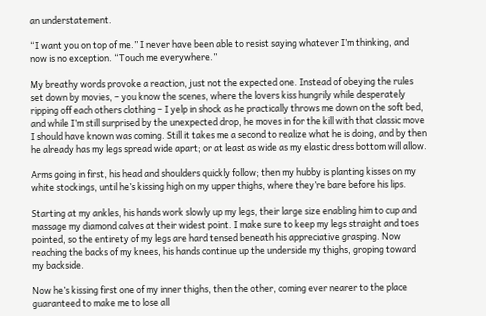an understatement.

“I want you on top of me.” I never have been able to resist saying whatever I’m thinking, and now is no exception. “Touch me everywhere.”

My breathy words provoke a reaction, just not the expected one. Instead of obeying the rules set down by movies, – you know the scenes, where the lovers kiss hungrily while desperately ripping off each others clothing – I yelp in shock as he practically throws me down on the soft bed, and while I’m still surprised by the unexpected drop, he moves in for the kill with that classic move I should have known was coming. Still it takes me a second to realize what he is doing, and by then he already has my legs spread wide apart; or at least as wide as my elastic dress bottom will allow.

Arms going in first, his head and shoulders quickly follow; then my hubby is planting kisses on my white stockings, until he’s kissing high on my upper thighs, where they’re bare before his lips.

Starting at my ankles, his hands work slowly up my legs, their large size enabling him to cup and massage my diamond calves at their widest point. I make sure to keep my legs straight and toes pointed, so the entirety of my legs are hard tensed beneath his appreciative grasping. Now reaching the backs of my knees, his hands continue up the underside my thighs, groping toward my backside.

Now he’s kissing first one of my inner thighs, then the other, coming ever nearer to the place guaranteed to make me to lose all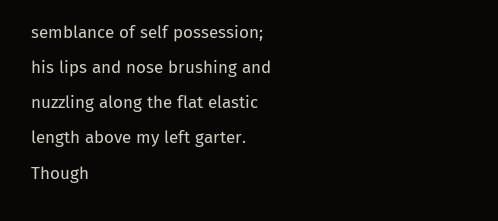semblance of self possession; his lips and nose brushing and nuzzling along the flat elastic length above my left garter. Though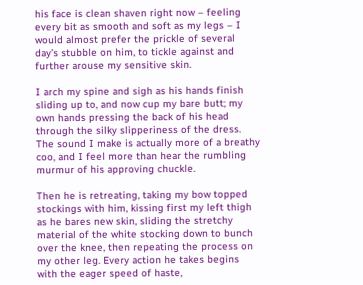his face is clean shaven right now – feeling every bit as smooth and soft as my legs – I would almost prefer the prickle of several day’s stubble on him, to tickle against and further arouse my sensitive skin.

I arch my spine and sigh as his hands finish sliding up to, and now cup my bare butt; my own hands pressing the back of his head through the silky slipperiness of the dress. The sound I make is actually more of a breathy coo, and I feel more than hear the rumbling murmur of his approving chuckle.

Then he is retreating, taking my bow topped stockings with him, kissing first my left thigh as he bares new skin, sliding the stretchy material of the white stocking down to bunch over the knee, then repeating the process on my other leg. Every action he takes begins with the eager speed of haste,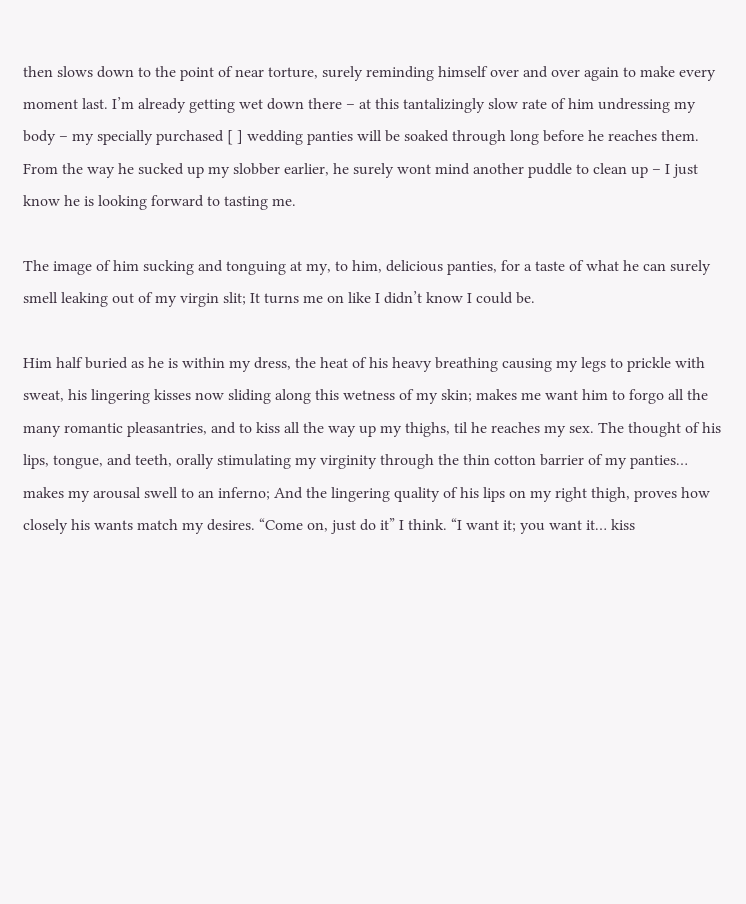then slows down to the point of near torture, surely reminding himself over and over again to make every moment last. I’m already getting wet down there – at this tantalizingly slow rate of him undressing my body – my specially purchased [ ] wedding panties will be soaked through long before he reaches them. From the way he sucked up my slobber earlier, he surely wont mind another puddle to clean up – I just know he is looking forward to tasting me.

The image of him sucking and tonguing at my, to him, delicious panties, for a taste of what he can surely smell leaking out of my virgin slit; It turns me on like I didn’t know I could be.

Him half buried as he is within my dress, the heat of his heavy breathing causing my legs to prickle with sweat, his lingering kisses now sliding along this wetness of my skin; makes me want him to forgo all the many romantic pleasantries, and to kiss all the way up my thighs, til he reaches my sex. The thought of his lips, tongue, and teeth, orally stimulating my virginity through the thin cotton barrier of my panties… makes my arousal swell to an inferno; And the lingering quality of his lips on my right thigh, proves how closely his wants match my desires. “Come on, just do it” I think. “I want it; you want it… kiss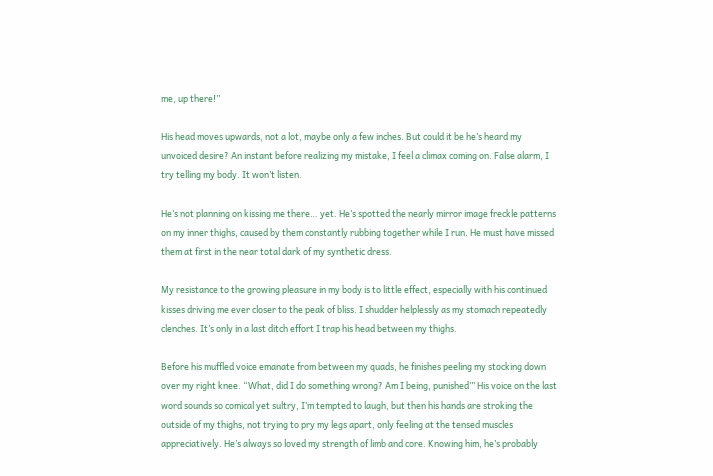me, up there!”

His head moves upwards, not a lot, maybe only a few inches. But could it be he’s heard my unvoiced desire? An instant before realizing my mistake, I feel a climax coming on. False alarm, I try telling my body. It won’t listen.

He’s not planning on kissing me there… yet. He’s spotted the nearly mirror image freckle patterns on my inner thighs, caused by them constantly rubbing together while I run. He must have missed them at first in the near total dark of my synthetic dress.

My resistance to the growing pleasure in my body is to little effect, especially with his continued kisses driving me ever closer to the peak of bliss. I shudder helplessly as my stomach repeatedly clenches. It’s only in a last ditch effort I trap his head between my thighs.

Before his muffled voice emanate from between my quads, he finishes peeling my stocking down over my right knee. “What, did I do something wrong? Am I being, punished’” His voice on the last word sounds so comical yet sultry, I’m tempted to laugh, but then his hands are stroking the outside of my thighs, not trying to pry my legs apart, only feeling at the tensed muscles appreciatively. He’s always so loved my strength of limb and core. Knowing him, he’s probably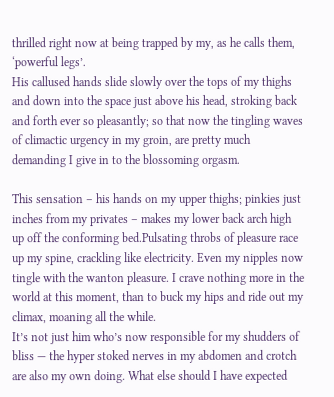thrilled right now at being trapped by my, as he calls them, ‘powerful legs’.
His callused hands slide slowly over the tops of my thighs and down into the space just above his head, stroking back and forth ever so pleasantly; so that now the tingling waves of climactic urgency in my groin, are pretty much demanding I give in to the blossoming orgasm.

This sensation – his hands on my upper thighs; pinkies just inches from my privates – makes my lower back arch high up off the conforming bed.Pulsating throbs of pleasure race up my spine, crackling like electricity. Even my nipples now tingle with the wanton pleasure. I crave nothing more in the world at this moment, than to buck my hips and ride out my climax, moaning all the while.
It’s not just him who’s now responsible for my shudders of bliss — the hyper stoked nerves in my abdomen and crotch are also my own doing. What else should I have expected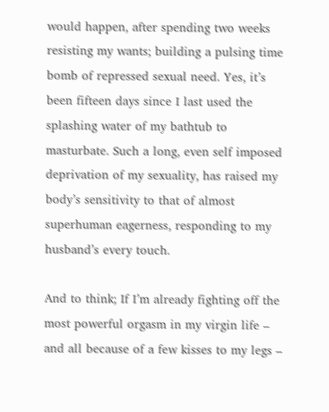would happen, after spending two weeks resisting my wants; building a pulsing time bomb of repressed sexual need. Yes, it’s been fifteen days since I last used the splashing water of my bathtub to masturbate. Such a long, even self imposed deprivation of my sexuality, has raised my body’s sensitivity to that of almost superhuman eagerness, responding to my husband’s every touch.

And to think; If I’m already fighting off the most powerful orgasm in my virgin life – and all because of a few kisses to my legs –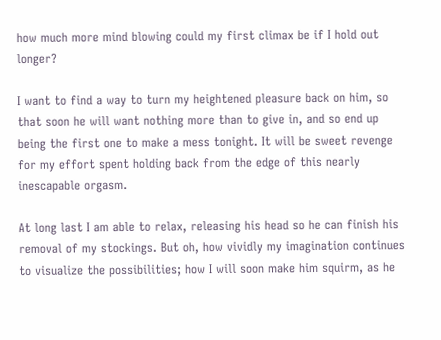how much more mind blowing could my first climax be if I hold out longer?

I want to find a way to turn my heightened pleasure back on him, so that soon he will want nothing more than to give in, and so end up being the first one to make a mess tonight. It will be sweet revenge for my effort spent holding back from the edge of this nearly inescapable orgasm.

At long last I am able to relax, releasing his head so he can finish his removal of my stockings. But oh, how vividly my imagination continues to visualize the possibilities; how I will soon make him squirm, as he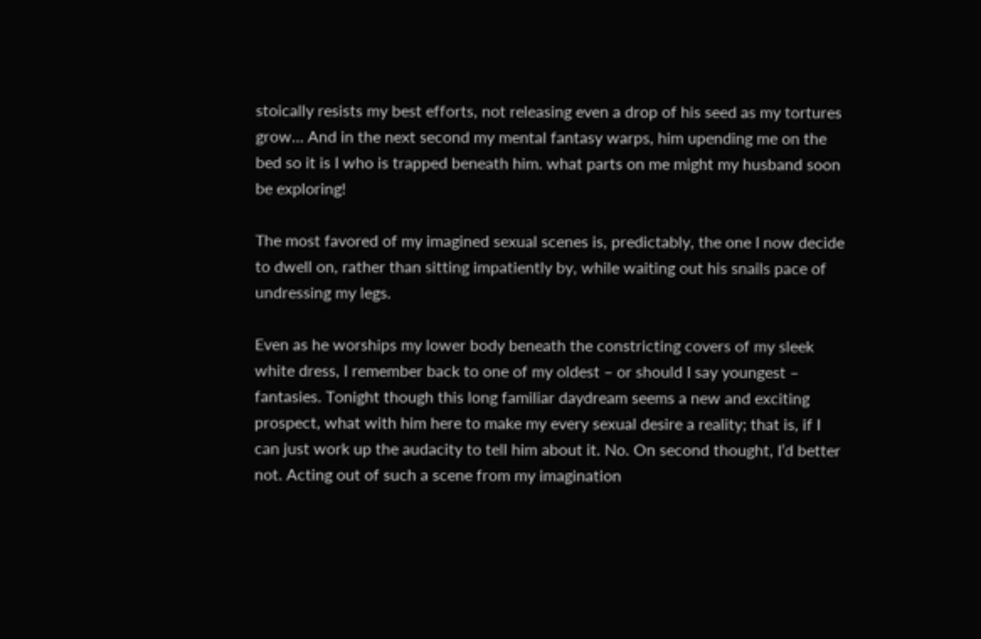stoically resists my best efforts, not releasing even a drop of his seed as my tortures grow… And in the next second my mental fantasy warps, him upending me on the bed so it is I who is trapped beneath him. what parts on me might my husband soon be exploring!

The most favored of my imagined sexual scenes is, predictably, the one I now decide to dwell on, rather than sitting impatiently by, while waiting out his snails pace of undressing my legs.

Even as he worships my lower body beneath the constricting covers of my sleek white dress, I remember back to one of my oldest – or should I say youngest – fantasies. Tonight though this long familiar daydream seems a new and exciting prospect, what with him here to make my every sexual desire a reality; that is, if I can just work up the audacity to tell him about it. No. On second thought, I’d better not. Acting out of such a scene from my imagination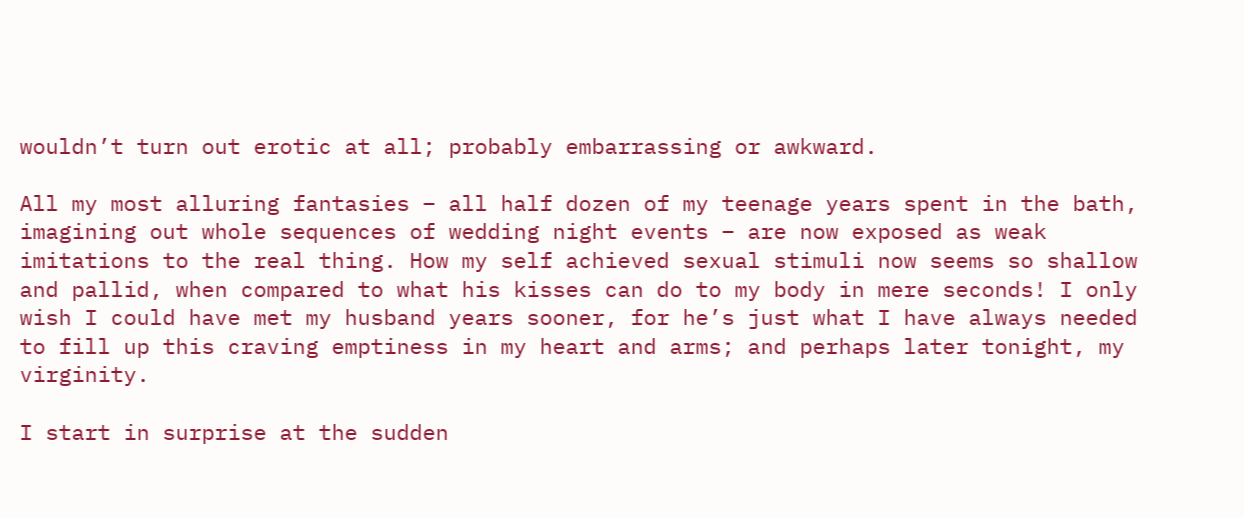wouldn’t turn out erotic at all; probably embarrassing or awkward.

All my most alluring fantasies – all half dozen of my teenage years spent in the bath, imagining out whole sequences of wedding night events – are now exposed as weak imitations to the real thing. How my self achieved sexual stimuli now seems so shallow and pallid, when compared to what his kisses can do to my body in mere seconds! I only wish I could have met my husband years sooner, for he’s just what I have always needed to fill up this craving emptiness in my heart and arms; and perhaps later tonight, my virginity.

I start in surprise at the sudden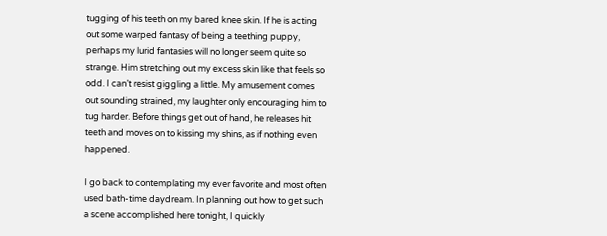tugging of his teeth on my bared knee skin. If he is acting out some warped fantasy of being a teething puppy, perhaps my lurid fantasies will no longer seem quite so strange. Him stretching out my excess skin like that feels so odd. I can’t resist giggling a little. My amusement comes out sounding strained, my laughter only encouraging him to tug harder. Before things get out of hand, he releases hit teeth and moves on to kissing my shins, as if nothing even happened.

I go back to contemplating my ever favorite and most often used bath-time daydream. In planning out how to get such a scene accomplished here tonight, I quickly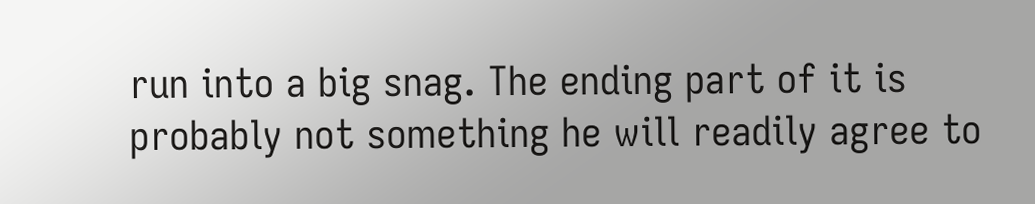run into a big snag. The ending part of it is probably not something he will readily agree to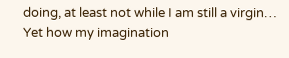doing, at least not while I am still a virgin… Yet how my imagination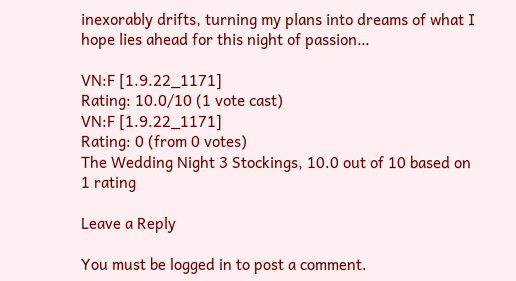inexorably drifts, turning my plans into dreams of what I hope lies ahead for this night of passion…

VN:F [1.9.22_1171]
Rating: 10.0/10 (1 vote cast)
VN:F [1.9.22_1171]
Rating: 0 (from 0 votes)
The Wedding Night 3 Stockings, 10.0 out of 10 based on 1 rating

Leave a Reply

You must be logged in to post a comment.